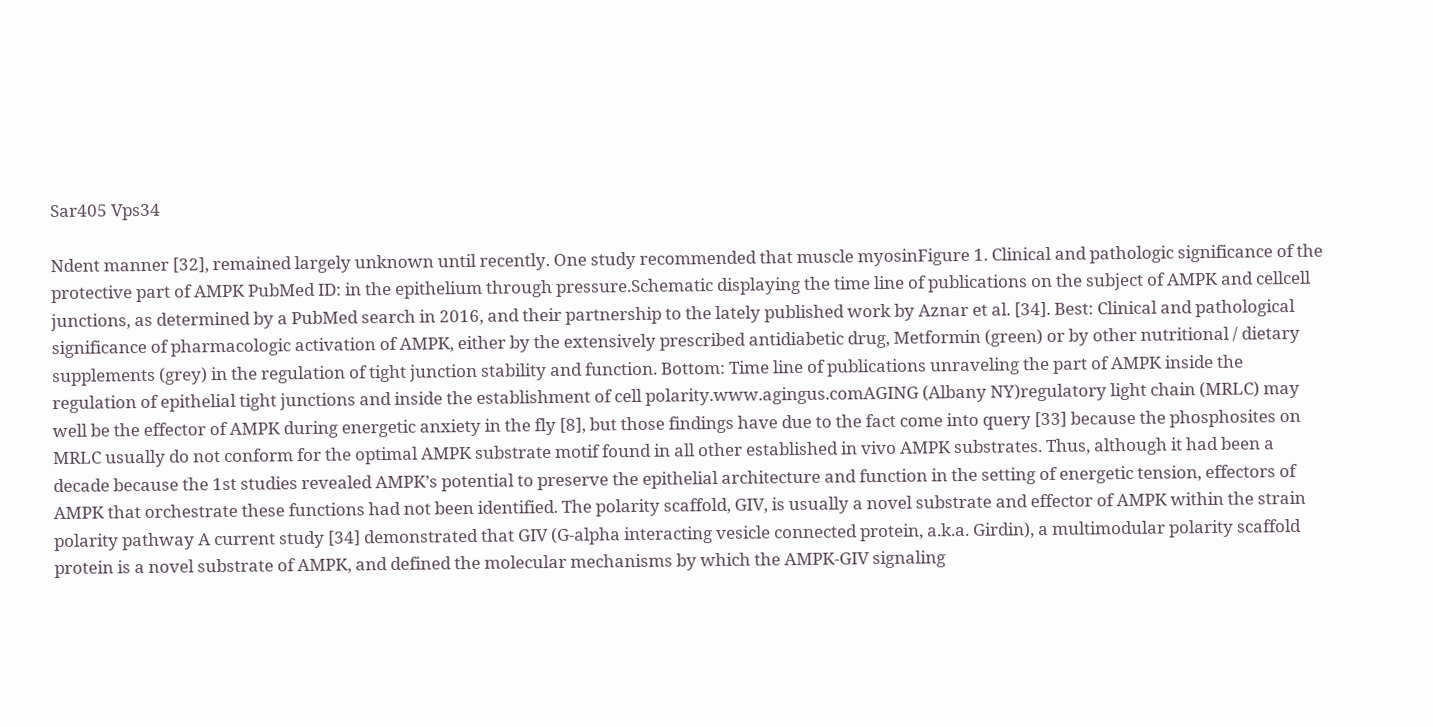Sar405 Vps34

Ndent manner [32], remained largely unknown until recently. One study recommended that muscle myosinFigure 1. Clinical and pathologic significance of the protective part of AMPK PubMed ID: in the epithelium through pressure.Schematic displaying the time line of publications on the subject of AMPK and cellcell junctions, as determined by a PubMed search in 2016, and their partnership to the lately published work by Aznar et al. [34]. Best: Clinical and pathological significance of pharmacologic activation of AMPK, either by the extensively prescribed antidiabetic drug, Metformin (green) or by other nutritional / dietary supplements (grey) in the regulation of tight junction stability and function. Bottom: Time line of publications unraveling the part of AMPK inside the regulation of epithelial tight junctions and inside the establishment of cell polarity.www.agingus.comAGING (Albany NY)regulatory light chain (MRLC) may well be the effector of AMPK during energetic anxiety in the fly [8], but those findings have due to the fact come into query [33] because the phosphosites on MRLC usually do not conform for the optimal AMPK substrate motif found in all other established in vivo AMPK substrates. Thus, although it had been a decade because the 1st studies revealed AMPK’s potential to preserve the epithelial architecture and function in the setting of energetic tension, effectors of AMPK that orchestrate these functions had not been identified. The polarity scaffold, GIV, is usually a novel substrate and effector of AMPK within the strain polarity pathway A current study [34] demonstrated that GIV (G-alpha interacting vesicle connected protein, a.k.a. Girdin), a multimodular polarity scaffold protein is a novel substrate of AMPK, and defined the molecular mechanisms by which the AMPK-GIV signaling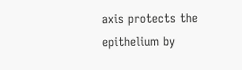axis protects the epithelium by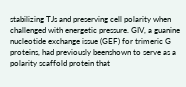stabilizing TJs and preserving cell polarity when challenged with energetic pressure. GIV, a guanine nucleotide exchange issue (GEF) for trimeric G proteins, had previously beenshown to serve as a polarity scaffold protein that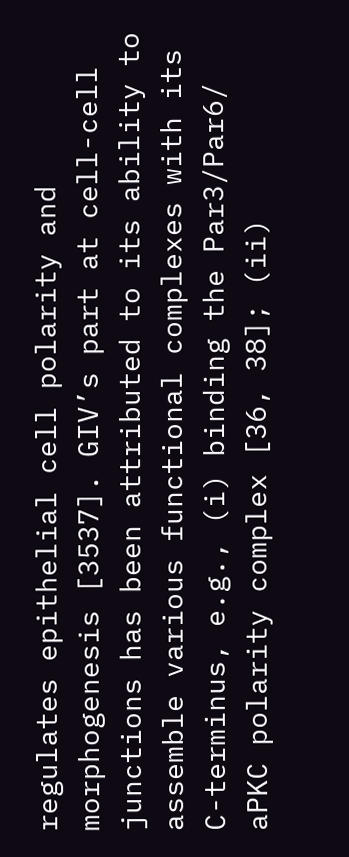regulates epithelial cell polarity and morphogenesis [3537]. GIV’s part at cell-cell junctions has been attributed to its ability to assemble various functional complexes with its C-terminus, e.g., (i) binding the Par3/Par6/ aPKC polarity complex [36, 38]; (ii)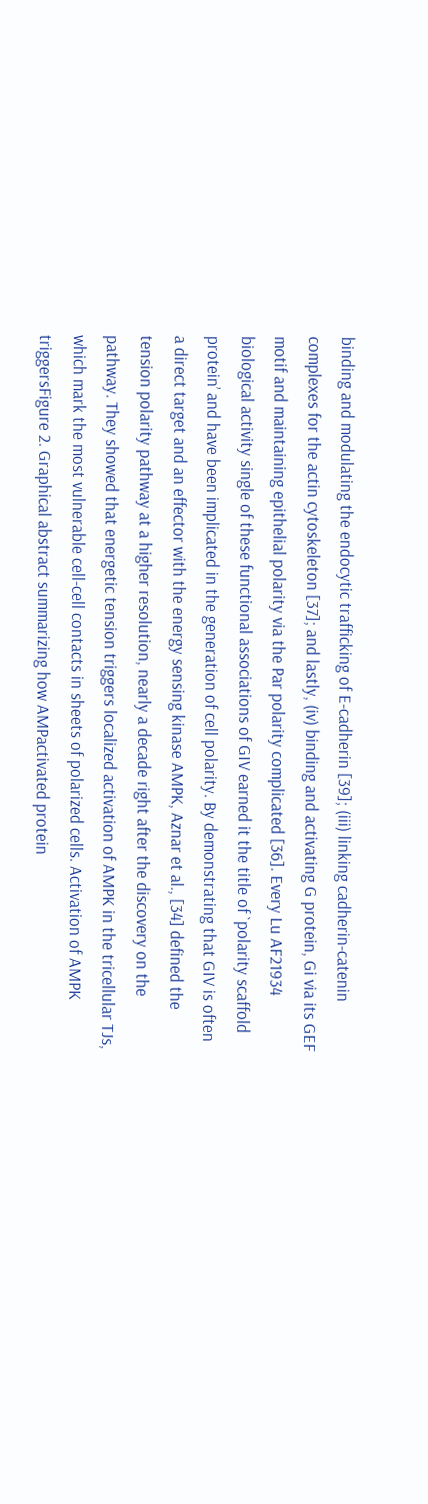binding and modulating the endocytic trafficking of E-cadherin [39]; (iii) linking cadherin-catenin complexes for the actin cytoskeleton [37]; and lastly, (iv) binding and activating G protein, Gi via its GEF motif and maintaining epithelial polarity via the Par polarity complicated [36]. Every Lu AF21934 biological activity single of these functional associations of GIV earned it the title of `polarity scaffold protein’ and have been implicated in the generation of cell polarity. By demonstrating that GIV is often a direct target and an effector with the energy sensing kinase AMPK, Aznar et al., [34] defined the tension polarity pathway at a higher resolution, nearly a decade right after the discovery on the pathway. They showed that energetic tension triggers localized activation of AMPK in the tricellular TJs, which mark the most vulnerable cell-cell contacts in sheets of polarized cells. Activation of AMPK triggersFigure 2. Graphical abstract summarizing how AMPactivated protein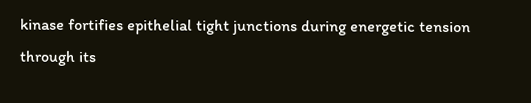kinase fortifies epithelial tight junctions during energetic tension through its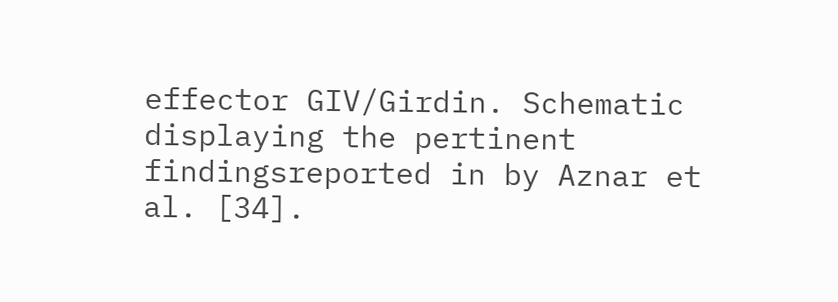effector GIV/Girdin. Schematic displaying the pertinent findingsreported in by Aznar et al. [34].